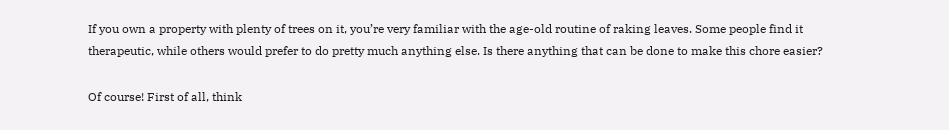If you own a property with plenty of trees on it, you’re very familiar with the age-old routine of raking leaves. Some people find it therapeutic, while others would prefer to do pretty much anything else. Is there anything that can be done to make this chore easier?

Of course! First of all, think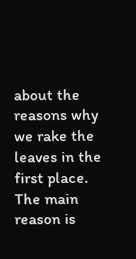about the reasons why we rake the leaves in the first place. The main reason is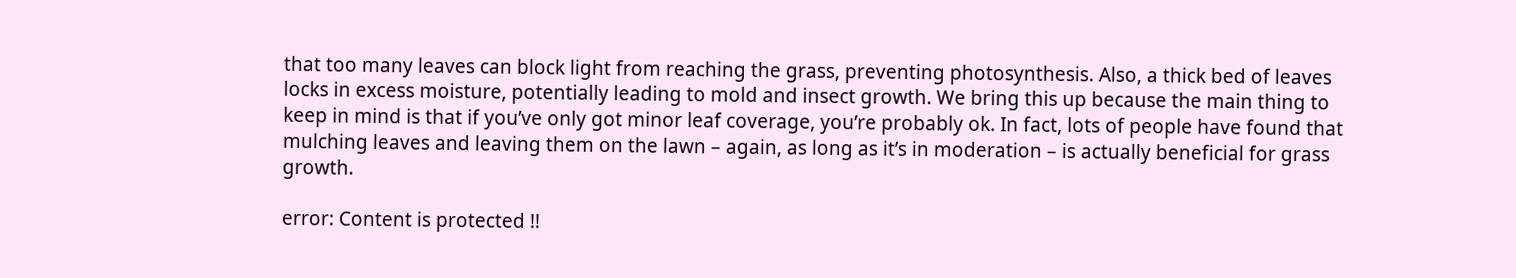that too many leaves can block light from reaching the grass, preventing photosynthesis. Also, a thick bed of leaves locks in excess moisture, potentially leading to mold and insect growth. We bring this up because the main thing to keep in mind is that if you’ve only got minor leaf coverage, you’re probably ok. In fact, lots of people have found that mulching leaves and leaving them on the lawn – again, as long as it’s in moderation – is actually beneficial for grass growth.

error: Content is protected !!